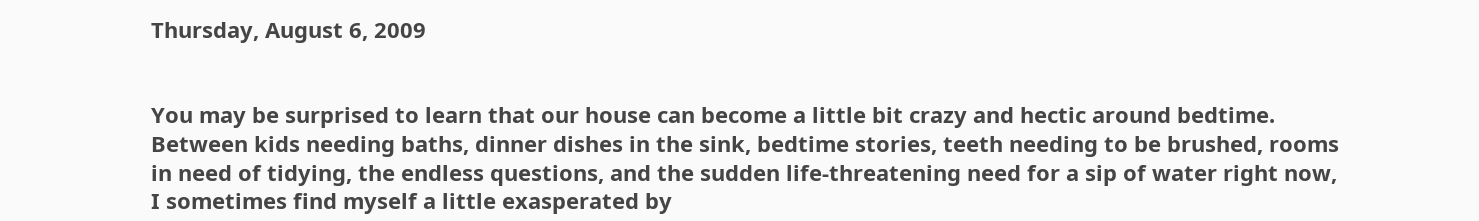Thursday, August 6, 2009


You may be surprised to learn that our house can become a little bit crazy and hectic around bedtime. Between kids needing baths, dinner dishes in the sink, bedtime stories, teeth needing to be brushed, rooms in need of tidying, the endless questions, and the sudden life-threatening need for a sip of water right now, I sometimes find myself a little exasperated by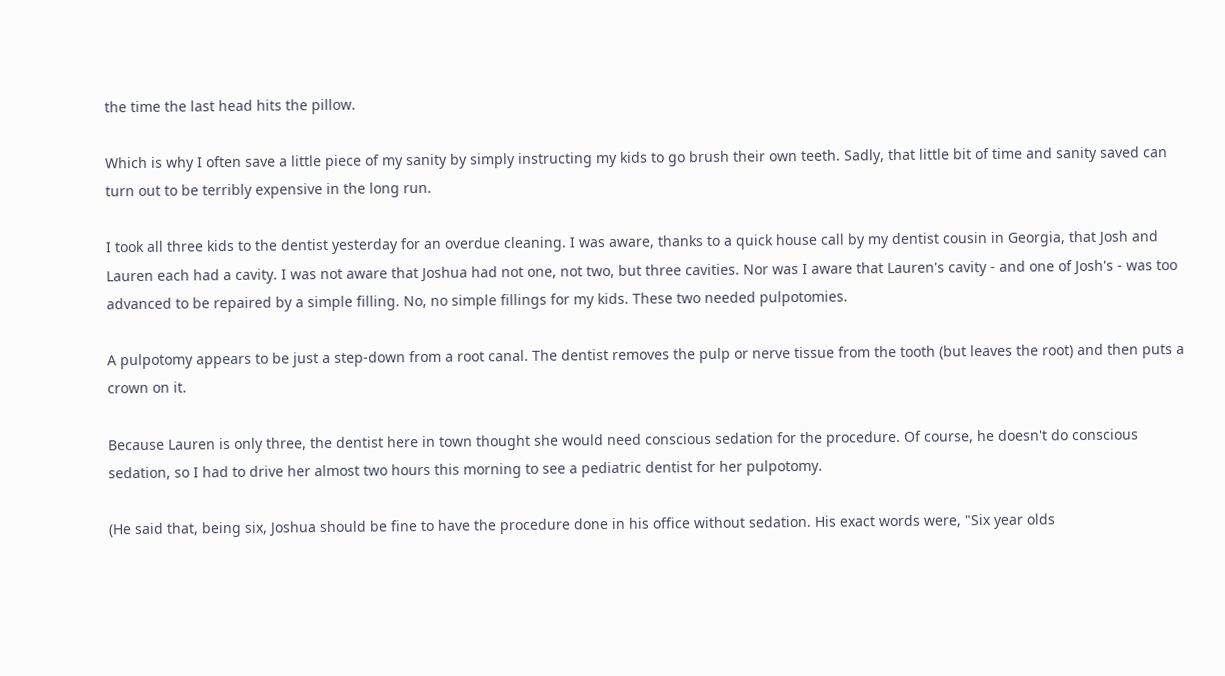the time the last head hits the pillow.

Which is why I often save a little piece of my sanity by simply instructing my kids to go brush their own teeth. Sadly, that little bit of time and sanity saved can turn out to be terribly expensive in the long run.

I took all three kids to the dentist yesterday for an overdue cleaning. I was aware, thanks to a quick house call by my dentist cousin in Georgia, that Josh and Lauren each had a cavity. I was not aware that Joshua had not one, not two, but three cavities. Nor was I aware that Lauren's cavity - and one of Josh's - was too advanced to be repaired by a simple filling. No, no simple fillings for my kids. These two needed pulpotomies.

A pulpotomy appears to be just a step-down from a root canal. The dentist removes the pulp or nerve tissue from the tooth (but leaves the root) and then puts a crown on it.

Because Lauren is only three, the dentist here in town thought she would need conscious sedation for the procedure. Of course, he doesn't do conscious sedation, so I had to drive her almost two hours this morning to see a pediatric dentist for her pulpotomy.

(He said that, being six, Joshua should be fine to have the procedure done in his office without sedation. His exact words were, "Six year olds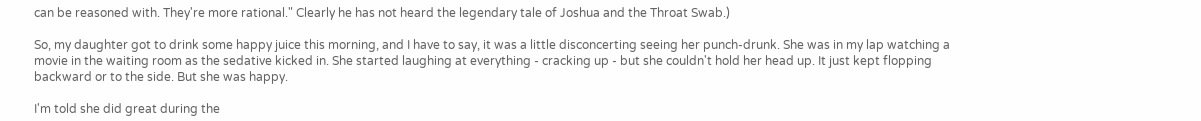can be reasoned with. They're more rational." Clearly he has not heard the legendary tale of Joshua and the Throat Swab.)

So, my daughter got to drink some happy juice this morning, and I have to say, it was a little disconcerting seeing her punch-drunk. She was in my lap watching a movie in the waiting room as the sedative kicked in. She started laughing at everything - cracking up - but she couldn't hold her head up. It just kept flopping backward or to the side. But she was happy.

I'm told she did great during the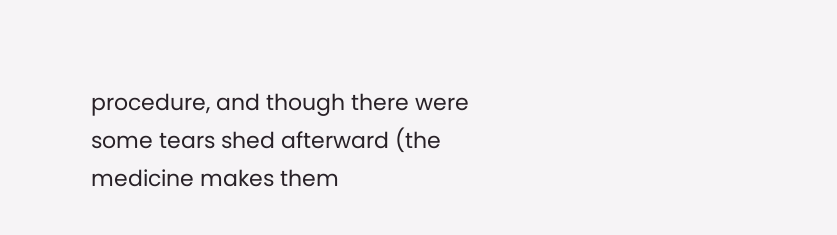procedure, and though there were some tears shed afterward (the medicine makes them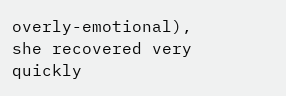overly-emotional), she recovered very quickly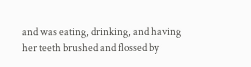and was eating, drinking, and having her teeth brushed and flossed by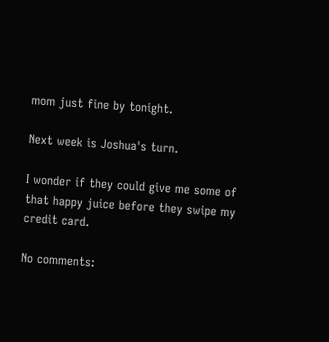mom just fine by tonight.

Next week is Joshua's turn.

I wonder if they could give me some of that happy juice before they swipe my credit card.

No comments: